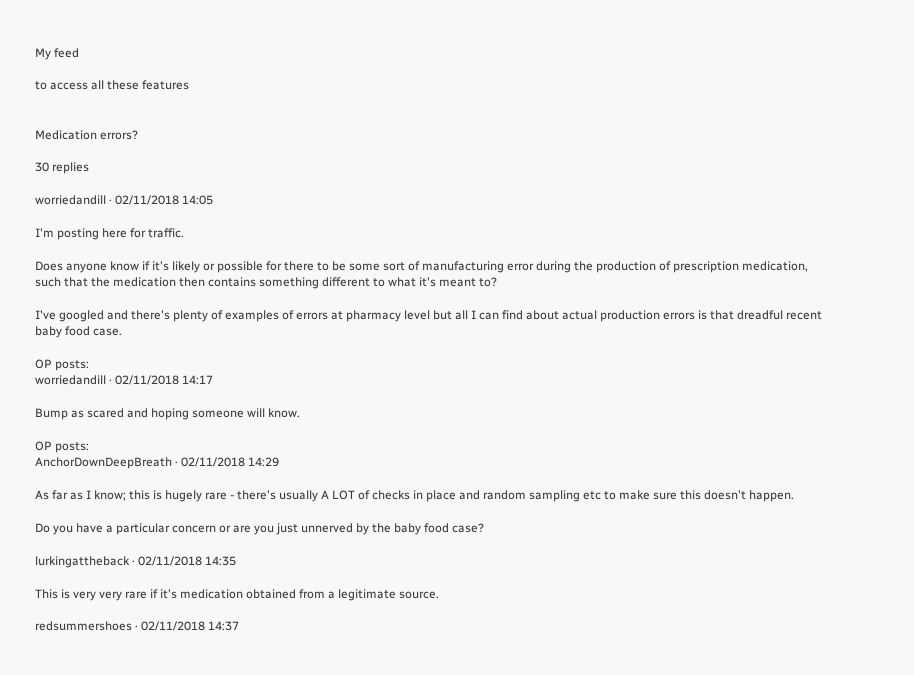My feed

to access all these features


Medication errors?

30 replies

worriedandill · 02/11/2018 14:05

I'm posting here for traffic.

Does anyone know if it's likely or possible for there to be some sort of manufacturing error during the production of prescription medication, such that the medication then contains something different to what it's meant to?

I've googled and there's plenty of examples of errors at pharmacy level but all I can find about actual production errors is that dreadful recent baby food case.

OP posts:
worriedandill · 02/11/2018 14:17

Bump as scared and hoping someone will know.

OP posts:
AnchorDownDeepBreath · 02/11/2018 14:29

As far as I know; this is hugely rare - there's usually A LOT of checks in place and random sampling etc to make sure this doesn't happen.

Do you have a particular concern or are you just unnerved by the baby food case?

lurkingattheback · 02/11/2018 14:35

This is very very rare if it's medication obtained from a legitimate source.

redsummershoes · 02/11/2018 14:37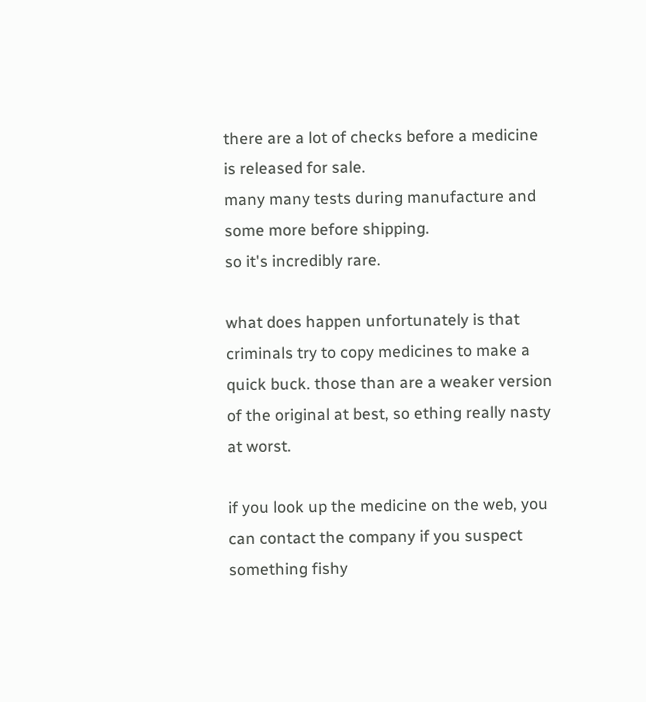there are a lot of checks before a medicine is released for sale.
many many tests during manufacture and some more before shipping.
so it's incredibly rare.

what does happen unfortunately is that criminals try to copy medicines to make a quick buck. those than are a weaker version of the original at best, so ething really nasty at worst.

if you look up the medicine on the web, you can contact the company if you suspect something fishy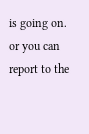is going on.
or you can report to the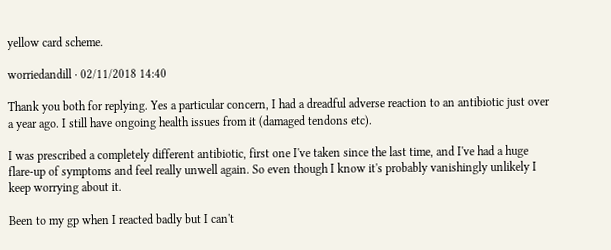yellow card scheme.

worriedandill · 02/11/2018 14:40

Thank you both for replying. Yes a particular concern, I had a dreadful adverse reaction to an antibiotic just over a year ago. I still have ongoing health issues from it (damaged tendons etc).

I was prescribed a completely different antibiotic, first one I've taken since the last time, and I've had a huge flare-up of symptoms and feel really unwell again. So even though I know it's probably vanishingly unlikely I keep worrying about it.

Been to my gp when I reacted badly but I can't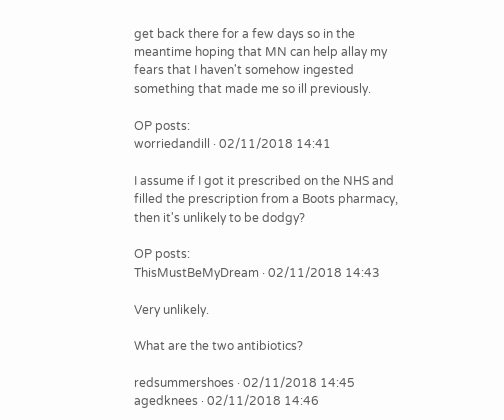get back there for a few days so in the meantime hoping that MN can help allay my fears that I haven't somehow ingested something that made me so ill previously.

OP posts:
worriedandill · 02/11/2018 14:41

I assume if I got it prescribed on the NHS and filled the prescription from a Boots pharmacy, then it's unlikely to be dodgy?

OP posts:
ThisMustBeMyDream · 02/11/2018 14:43

Very unlikely.

What are the two antibiotics?

redsummershoes · 02/11/2018 14:45
agedknees · 02/11/2018 14:46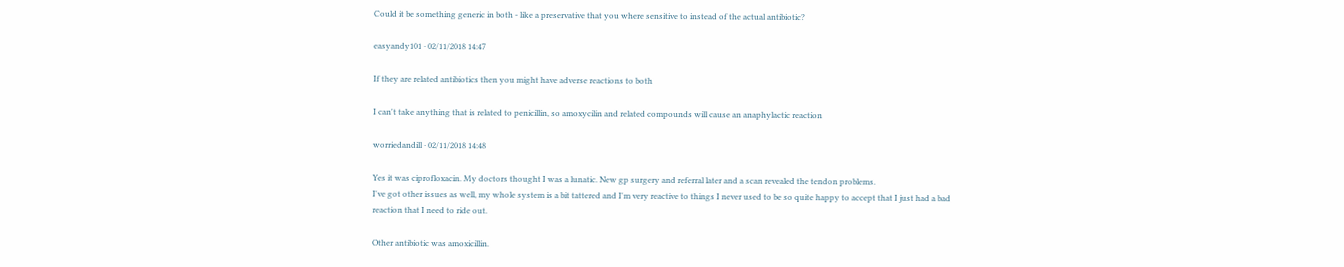Could it be something generic in both - like a preservative that you where sensitive to instead of the actual antibiotic?

easyandy101 · 02/11/2018 14:47

If they are related antibiotics then you might have adverse reactions to both

I can't take anything that is related to penicillin, so amoxycilin and related compounds will cause an anaphylactic reaction

worriedandill · 02/11/2018 14:48

Yes it was ciprofloxacin. My doctors thought I was a lunatic. New gp surgery and referral later and a scan revealed the tendon problems.
I've got other issues as well, my whole system is a bit tattered and I'm very reactive to things I never used to be so quite happy to accept that I just had a bad reaction that I need to ride out.

Other antibiotic was amoxicillin.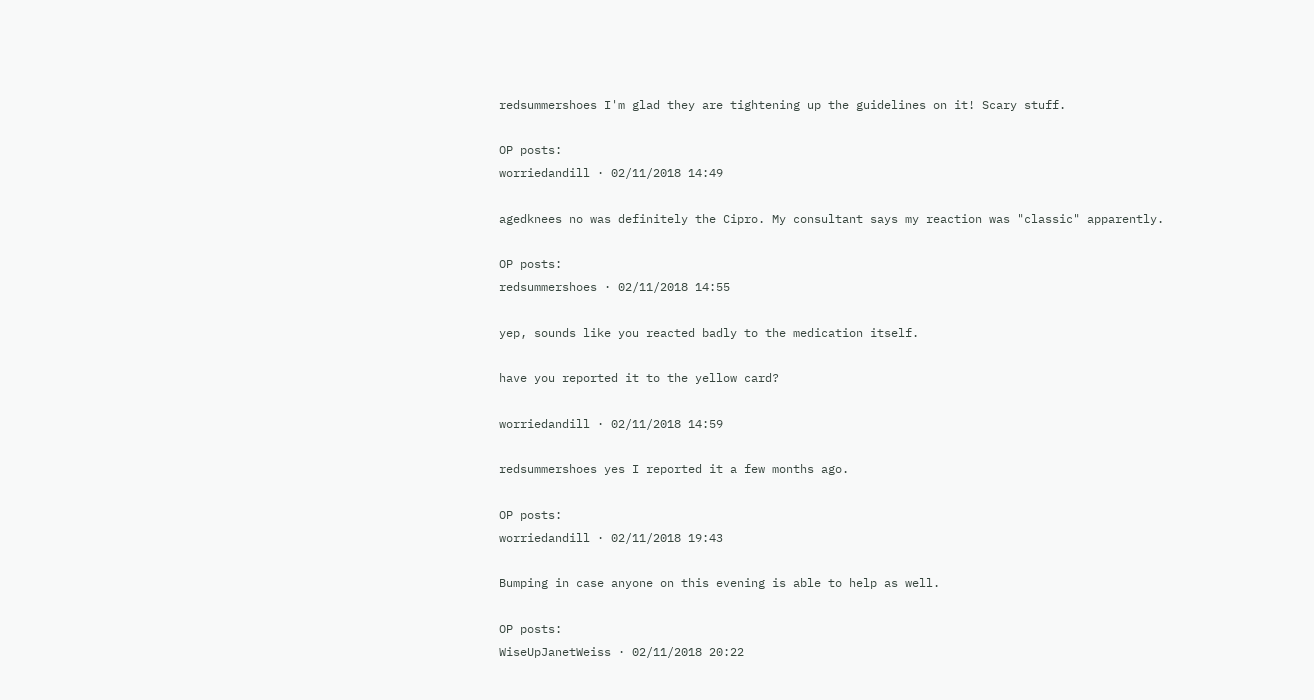redsummershoes I'm glad they are tightening up the guidelines on it! Scary stuff.

OP posts:
worriedandill · 02/11/2018 14:49

agedknees no was definitely the Cipro. My consultant says my reaction was "classic" apparently.

OP posts:
redsummershoes · 02/11/2018 14:55

yep, sounds like you reacted badly to the medication itself.

have you reported it to the yellow card?

worriedandill · 02/11/2018 14:59

redsummershoes yes I reported it a few months ago.

OP posts:
worriedandill · 02/11/2018 19:43

Bumping in case anyone on this evening is able to help as well.

OP posts:
WiseUpJanetWeiss · 02/11/2018 20:22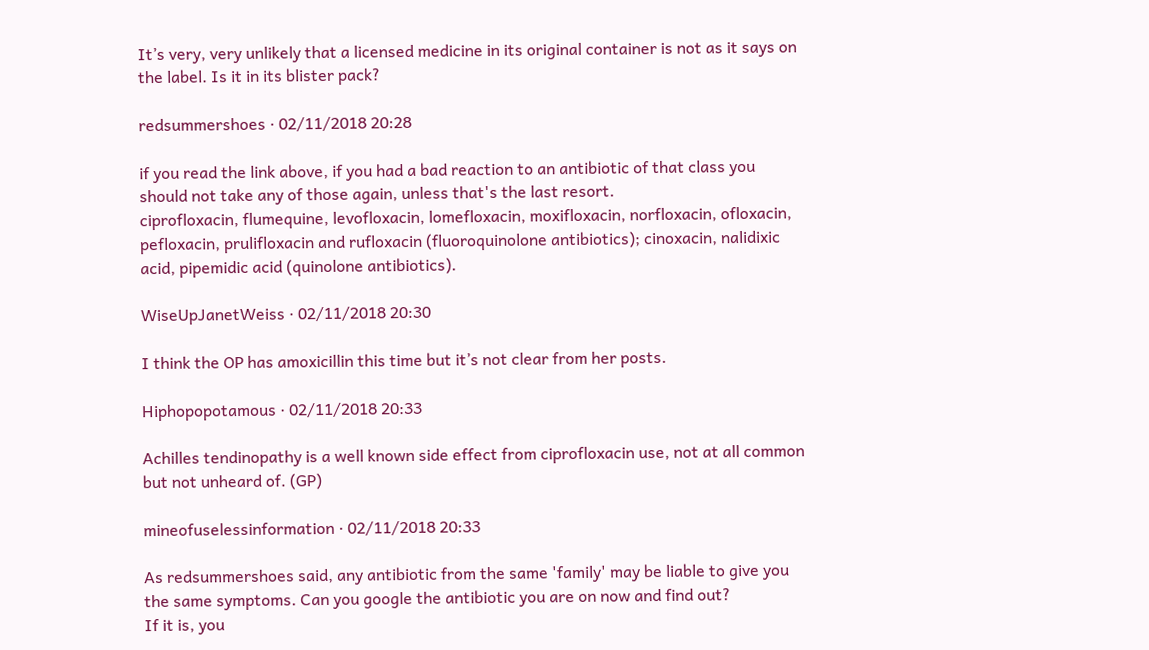It’s very, very unlikely that a licensed medicine in its original container is not as it says on the label. Is it in its blister pack?

redsummershoes · 02/11/2018 20:28

if you read the link above, if you had a bad reaction to an antibiotic of that class you should not take any of those again, unless that's the last resort.
ciprofloxacin, flumequine, levofloxacin, lomefloxacin, moxifloxacin, norfloxacin, ofloxacin, pefloxacin, prulifloxacin and rufloxacin (fluoroquinolone antibiotics); cinoxacin, nalidixic acid, pipemidic acid (quinolone antibiotics).

WiseUpJanetWeiss · 02/11/2018 20:30

I think the OP has amoxicillin this time but it’s not clear from her posts.

Hiphopopotamous · 02/11/2018 20:33

Achilles tendinopathy is a well known side effect from ciprofloxacin use, not at all common but not unheard of. (GP)

mineofuselessinformation · 02/11/2018 20:33

As redsummershoes said, any antibiotic from the same 'family' may be liable to give you the same symptoms. Can you google the antibiotic you are on now and find out?
If it is, you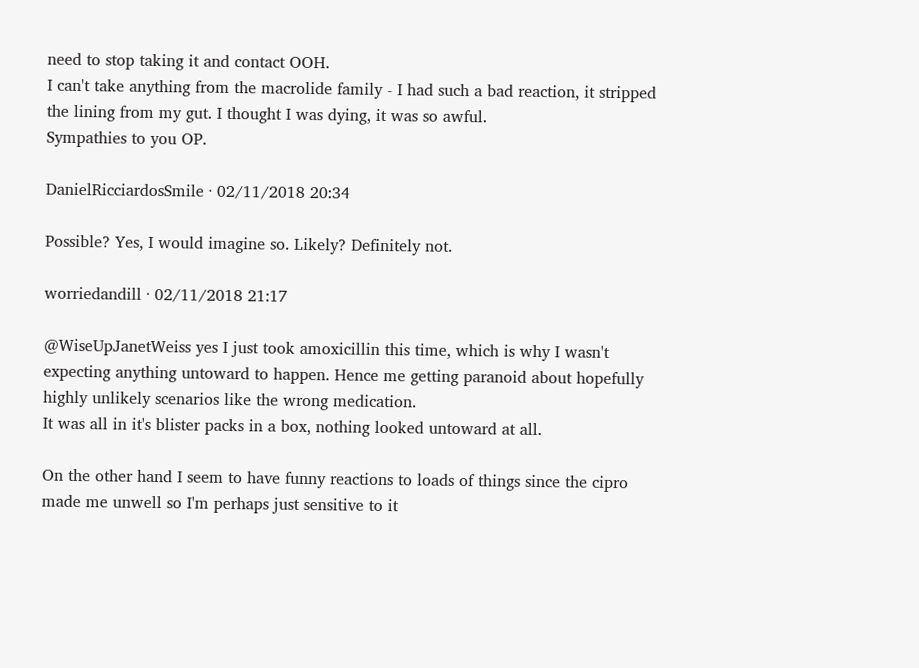need to stop taking it and contact OOH.
I can't take anything from the macrolide family - I had such a bad reaction, it stripped the lining from my gut. I thought I was dying, it was so awful.
Sympathies to you OP.

DanielRicciardosSmile · 02/11/2018 20:34

Possible? Yes, I would imagine so. Likely? Definitely not.

worriedandill · 02/11/2018 21:17

@WiseUpJanetWeiss yes I just took amoxicillin this time, which is why I wasn't expecting anything untoward to happen. Hence me getting paranoid about hopefully highly unlikely scenarios like the wrong medication.
It was all in it's blister packs in a box, nothing looked untoward at all.

On the other hand I seem to have funny reactions to loads of things since the cipro made me unwell so I'm perhaps just sensitive to it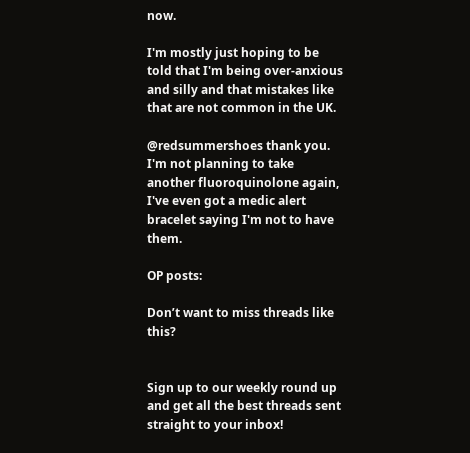now.

I'm mostly just hoping to be told that I'm being over-anxious and silly and that mistakes like that are not common in the UK.

@redsummershoes thank you. I'm not planning to take another fluoroquinolone again, I've even got a medic alert bracelet saying I'm not to have them.

OP posts:

Don’t want to miss threads like this?


Sign up to our weekly round up and get all the best threads sent straight to your inbox!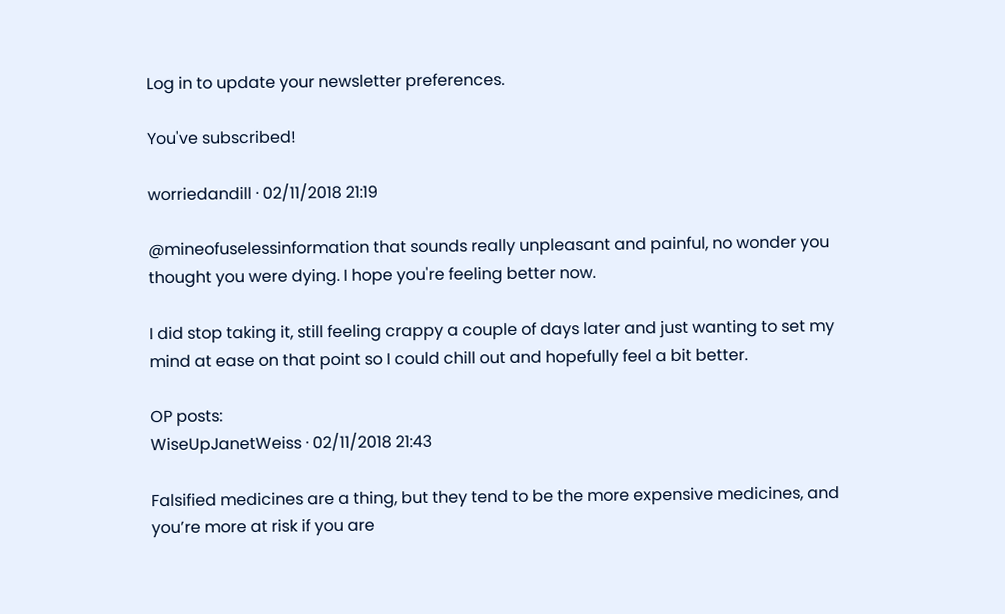Log in to update your newsletter preferences.

You've subscribed!

worriedandill · 02/11/2018 21:19

@mineofuselessinformation that sounds really unpleasant and painful, no wonder you thought you were dying. I hope you're feeling better now.

I did stop taking it, still feeling crappy a couple of days later and just wanting to set my mind at ease on that point so I could chill out and hopefully feel a bit better.

OP posts:
WiseUpJanetWeiss · 02/11/2018 21:43

Falsified medicines are a thing, but they tend to be the more expensive medicines, and you’re more at risk if you are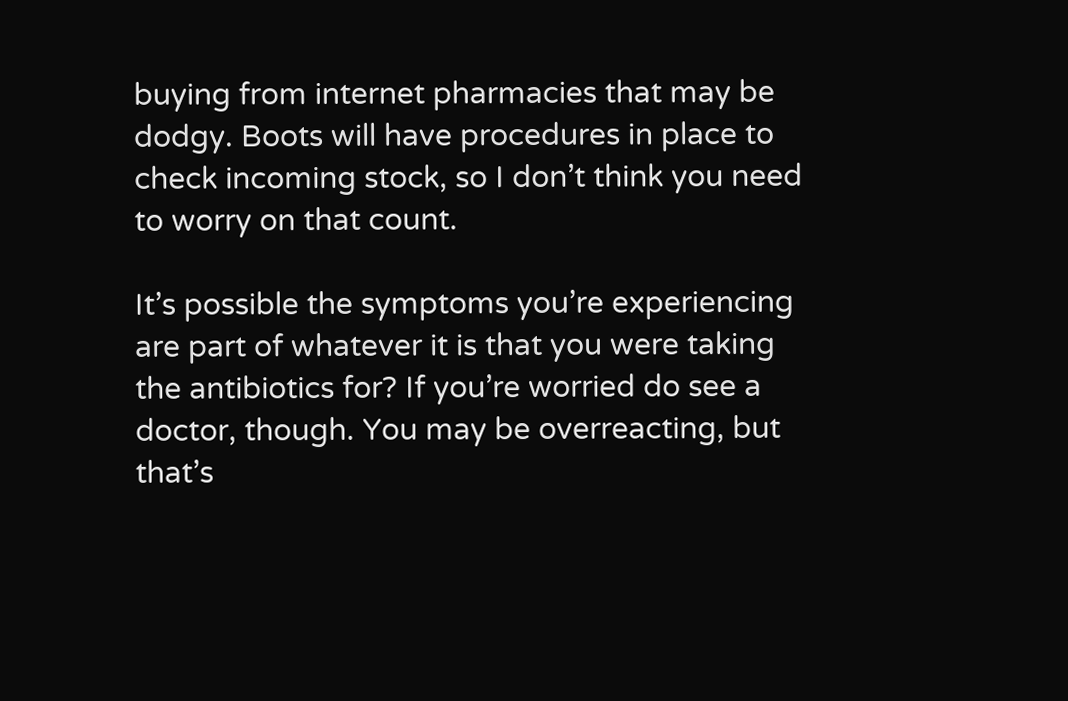buying from internet pharmacies that may be dodgy. Boots will have procedures in place to check incoming stock, so I don’t think you need to worry on that count.

It’s possible the symptoms you’re experiencing are part of whatever it is that you were taking the antibiotics for? If you’re worried do see a doctor, though. You may be overreacting, but that’s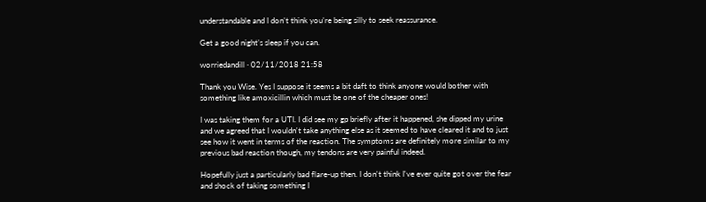understandable and I don’t think you’re being silly to seek reassurance.

Get a good night’s sleep if you can.

worriedandill · 02/11/2018 21:58

Thank you Wise. Yes I suppose it seems a bit daft to think anyone would bother with something like amoxicillin which must be one of the cheaper ones!

I was taking them for a UTI. I did see my gp briefly after it happened, she dipped my urine and we agreed that I wouldn't take anything else as it seemed to have cleared it and to just see how it went in terms of the reaction. The symptoms are definitely more similar to my previous bad reaction though, my tendons are very painful indeed.

Hopefully just a particularly bad flare-up then. I don't think I've ever quite got over the fear and shock of taking something I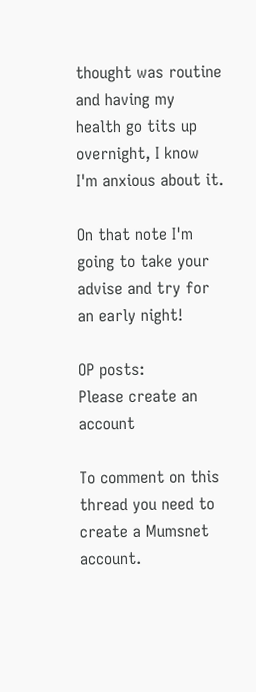thought was routine and having my health go tits up overnight, I know I'm anxious about it.

On that note I'm going to take your advise and try for an early night!

OP posts:
Please create an account

To comment on this thread you need to create a Mumsnet account.